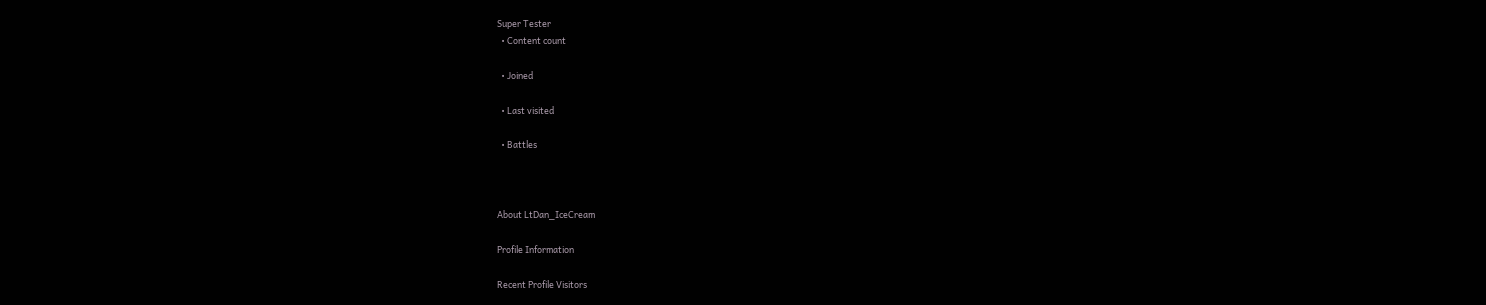Super Tester
  • Content count

  • Joined

  • Last visited

  • Battles



About LtDan_IceCream

Profile Information

Recent Profile Visitors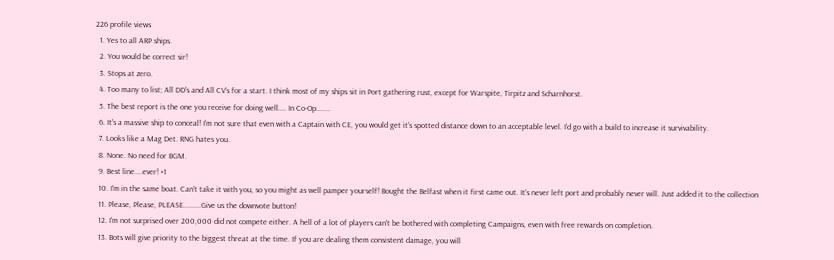226 profile views
  1. Yes to all ARP ships.
  2. You would be correct sir!
  3. Stops at zero.
  4. Too many to list; All DD's and All CV's for a start. I think most of my ships sit in Port gathering rust, except for Warspite, Tirpitz and Scharnhorst.
  5. The best report is the one you receive for doing well.... In Co-Op.......
  6. It's a massive ship to conceal! I'm not sure that even with a Captain with CE, you would get it's spotted distance down to an acceptable level. I'd go with a build to increase it survivability.
  7. Looks like a Mag Det. RNG hates you.
  8. None. No need for BGM.
  9. Best line....ever! +1
  10. I'm in the same boat. Can't take it with you, so you might as well pamper yourself! Bought the Belfast when it first came out. It's never left port and probably never will. Just added it to the collection
  11. Please, Please, PLEASE.........Give us the downvote button!
  12. I'm not surprised over 200,000 did not compete either. A hell of a lot of players can't be bothered with completing Campaigns, even with free rewards on completion.
  13. Bots will give priority to the biggest threat at the time. If you are dealing them consistent damage, you will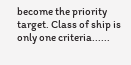become the priority target. Class of ship is only one criteria......